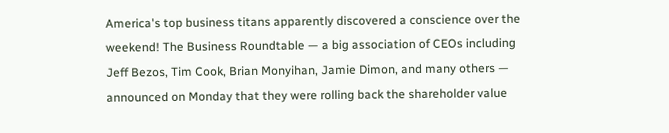America's top business titans apparently discovered a conscience over the weekend! The Business Roundtable — a big association of CEOs including Jeff Bezos, Tim Cook, Brian Monyihan, Jamie Dimon, and many others — announced on Monday that they were rolling back the shareholder value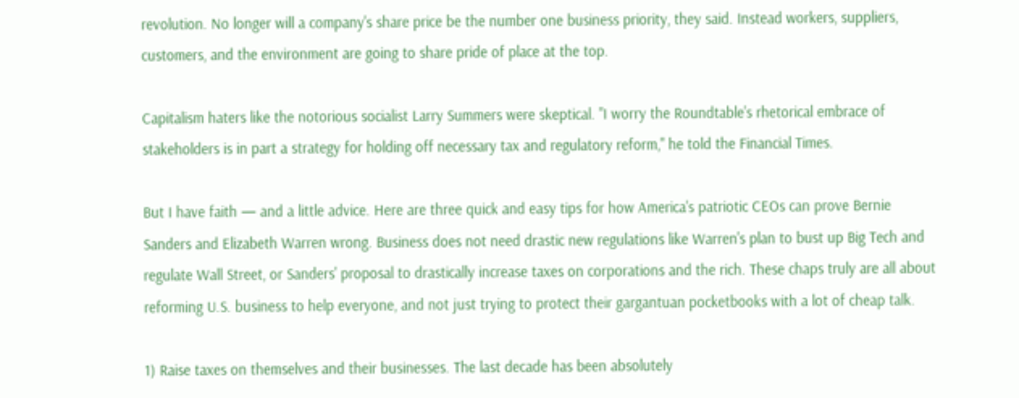revolution. No longer will a company's share price be the number one business priority, they said. Instead workers, suppliers, customers, and the environment are going to share pride of place at the top.

Capitalism haters like the notorious socialist Larry Summers were skeptical. "I worry the Roundtable's rhetorical embrace of stakeholders is in part a strategy for holding off necessary tax and regulatory reform," he told the Financial Times.

But I have faith — and a little advice. Here are three quick and easy tips for how America's patriotic CEOs can prove Bernie Sanders and Elizabeth Warren wrong. Business does not need drastic new regulations like Warren's plan to bust up Big Tech and regulate Wall Street, or Sanders' proposal to drastically increase taxes on corporations and the rich. These chaps truly are all about reforming U.S. business to help everyone, and not just trying to protect their gargantuan pocketbooks with a lot of cheap talk.

1) Raise taxes on themselves and their businesses. The last decade has been absolutely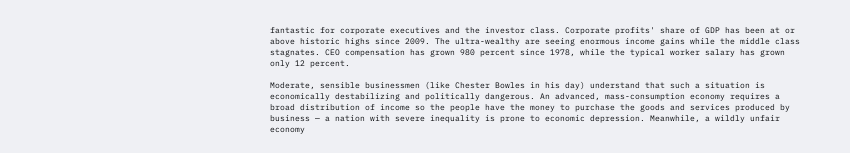fantastic for corporate executives and the investor class. Corporate profits' share of GDP has been at or above historic highs since 2009. The ultra-wealthy are seeing enormous income gains while the middle class stagnates. CEO compensation has grown 980 percent since 1978, while the typical worker salary has grown only 12 percent.

Moderate, sensible businessmen (like Chester Bowles in his day) understand that such a situation is economically destabilizing and politically dangerous. An advanced, mass-consumption economy requires a broad distribution of income so the people have the money to purchase the goods and services produced by business — a nation with severe inequality is prone to economic depression. Meanwhile, a wildly unfair economy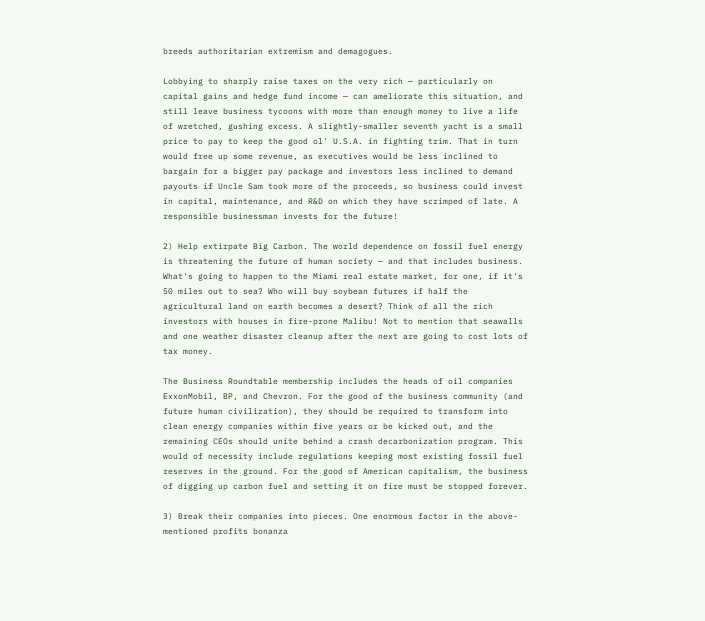breeds authoritarian extremism and demagogues.

Lobbying to sharply raise taxes on the very rich — particularly on capital gains and hedge fund income — can ameliorate this situation, and still leave business tycoons with more than enough money to live a life of wretched, gushing excess. A slightly-smaller seventh yacht is a small price to pay to keep the good ol' U.S.A. in fighting trim. That in turn would free up some revenue, as executives would be less inclined to bargain for a bigger pay package and investors less inclined to demand payouts if Uncle Sam took more of the proceeds, so business could invest in capital, maintenance, and R&D on which they have scrimped of late. A responsible businessman invests for the future!

2) Help extirpate Big Carbon. The world dependence on fossil fuel energy is threatening the future of human society — and that includes business. What's going to happen to the Miami real estate market, for one, if it's 50 miles out to sea? Who will buy soybean futures if half the agricultural land on earth becomes a desert? Think of all the rich investors with houses in fire-prone Malibu! Not to mention that seawalls and one weather disaster cleanup after the next are going to cost lots of tax money.

The Business Roundtable membership includes the heads of oil companies ExxonMobil, BP, and Chevron. For the good of the business community (and future human civilization), they should be required to transform into clean energy companies within five years or be kicked out, and the remaining CEOs should unite behind a crash decarbonization program. This would of necessity include regulations keeping most existing fossil fuel reserves in the ground. For the good of American capitalism, the business of digging up carbon fuel and setting it on fire must be stopped forever.

3) Break their companies into pieces. One enormous factor in the above-mentioned profits bonanza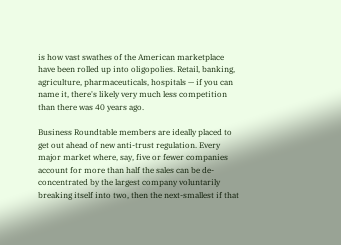is how vast swathes of the American marketplace have been rolled up into oligopolies. Retail, banking, agriculture, pharmaceuticals, hospitals — if you can name it, there's likely very much less competition than there was 40 years ago.

Business Roundtable members are ideally placed to get out ahead of new anti-trust regulation. Every major market where, say, five or fewer companies account for more than half the sales can be de-concentrated by the largest company voluntarily breaking itself into two, then the next-smallest if that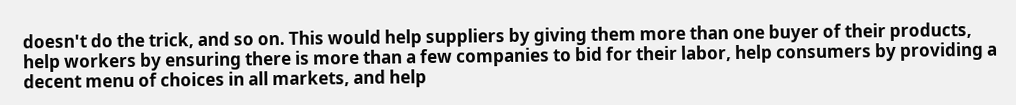doesn't do the trick, and so on. This would help suppliers by giving them more than one buyer of their products, help workers by ensuring there is more than a few companies to bid for their labor, help consumers by providing a decent menu of choices in all markets, and help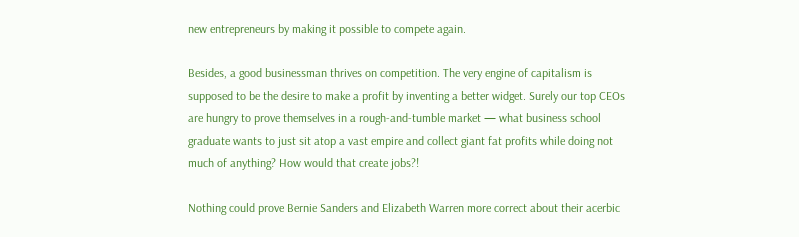new entrepreneurs by making it possible to compete again.

Besides, a good businessman thrives on competition. The very engine of capitalism is supposed to be the desire to make a profit by inventing a better widget. Surely our top CEOs are hungry to prove themselves in a rough-and-tumble market — what business school graduate wants to just sit atop a vast empire and collect giant fat profits while doing not much of anything? How would that create jobs?!

Nothing could prove Bernie Sanders and Elizabeth Warren more correct about their acerbic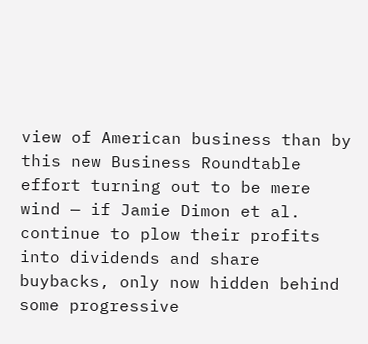view of American business than by this new Business Roundtable effort turning out to be mere wind — if Jamie Dimon et al. continue to plow their profits into dividends and share buybacks, only now hidden behind some progressive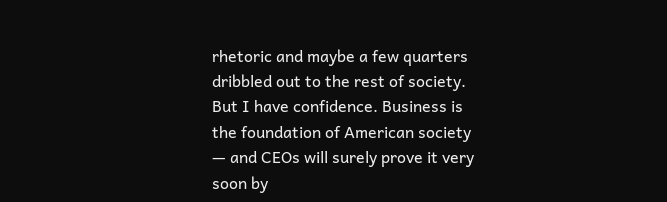rhetoric and maybe a few quarters dribbled out to the rest of society. But I have confidence. Business is the foundation of American society — and CEOs will surely prove it very soon by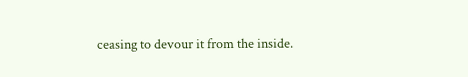ceasing to devour it from the inside.